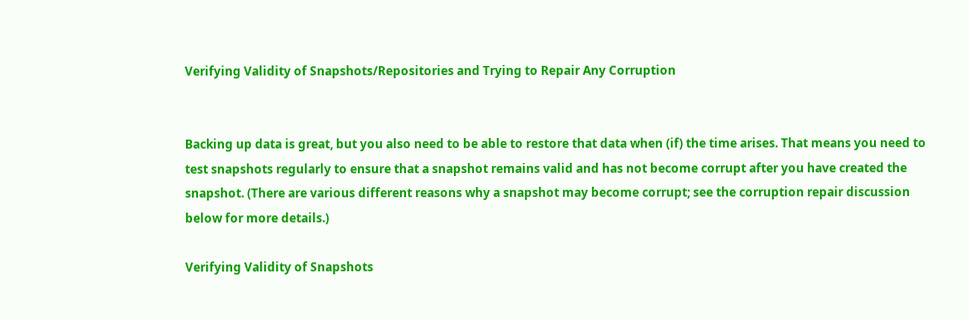Verifying Validity of Snapshots/Repositories and Trying to Repair Any Corruption


Backing up data is great, but you also need to be able to restore that data when (if) the time arises. That means you need to test snapshots regularly to ensure that a snapshot remains valid and has not become corrupt after you have created the snapshot. (There are various different reasons why a snapshot may become corrupt; see the corruption repair discussion below for more details.)

Verifying Validity of Snapshots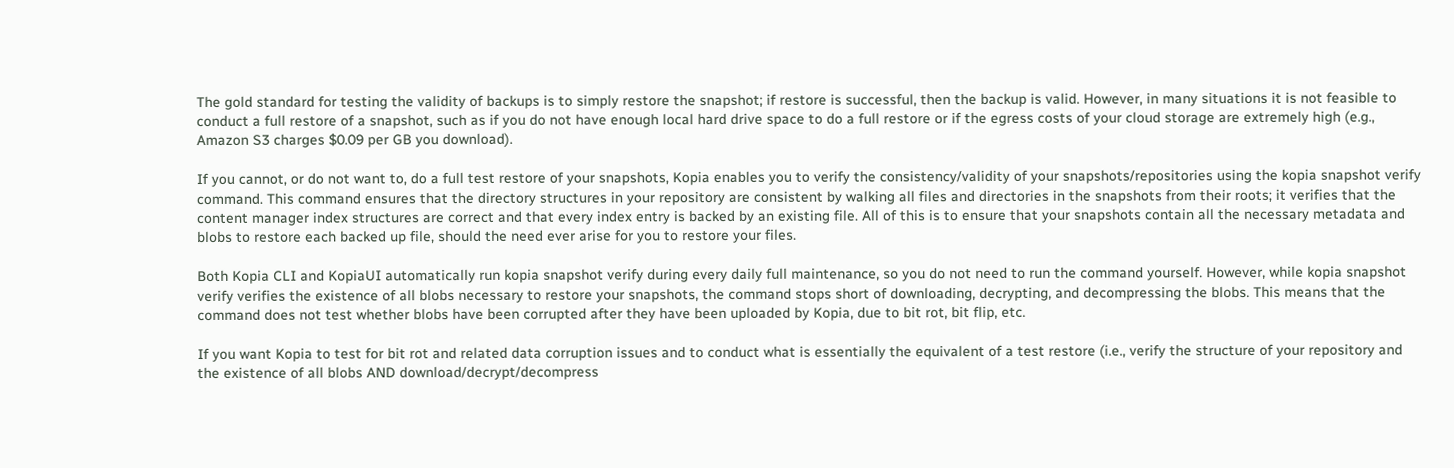The gold standard for testing the validity of backups is to simply restore the snapshot; if restore is successful, then the backup is valid. However, in many situations it is not feasible to conduct a full restore of a snapshot, such as if you do not have enough local hard drive space to do a full restore or if the egress costs of your cloud storage are extremely high (e.g., Amazon S3 charges $0.09 per GB you download).

If you cannot, or do not want to, do a full test restore of your snapshots, Kopia enables you to verify the consistency/validity of your snapshots/repositories using the kopia snapshot verify command. This command ensures that the directory structures in your repository are consistent by walking all files and directories in the snapshots from their roots; it verifies that the content manager index structures are correct and that every index entry is backed by an existing file. All of this is to ensure that your snapshots contain all the necessary metadata and blobs to restore each backed up file, should the need ever arise for you to restore your files.

Both Kopia CLI and KopiaUI automatically run kopia snapshot verify during every daily full maintenance, so you do not need to run the command yourself. However, while kopia snapshot verify verifies the existence of all blobs necessary to restore your snapshots, the command stops short of downloading, decrypting, and decompressing the blobs. This means that the command does not test whether blobs have been corrupted after they have been uploaded by Kopia, due to bit rot, bit flip, etc.

If you want Kopia to test for bit rot and related data corruption issues and to conduct what is essentially the equivalent of a test restore (i.e., verify the structure of your repository and the existence of all blobs AND download/decrypt/decompress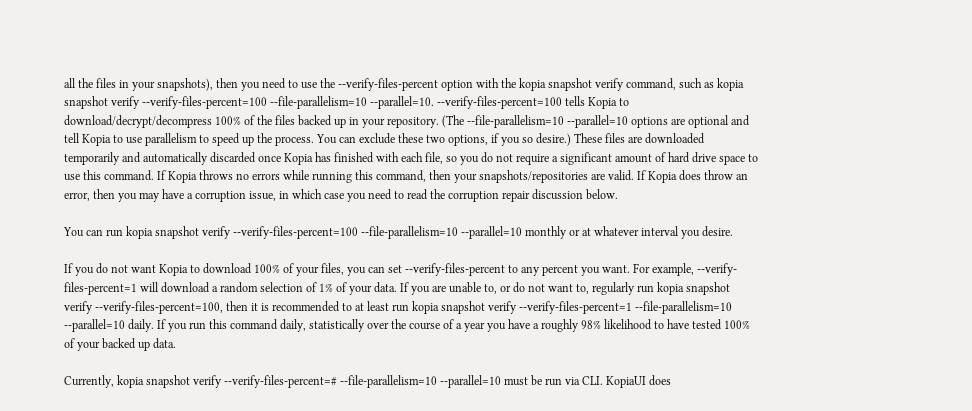all the files in your snapshots), then you need to use the --verify-files-percent option with the kopia snapshot verify command, such as kopia snapshot verify --verify-files-percent=100 --file-parallelism=10 --parallel=10. --verify-files-percent=100 tells Kopia to download/decrypt/decompress 100% of the files backed up in your repository. (The --file-parallelism=10 --parallel=10 options are optional and tell Kopia to use parallelism to speed up the process. You can exclude these two options, if you so desire.) These files are downloaded temporarily and automatically discarded once Kopia has finished with each file, so you do not require a significant amount of hard drive space to use this command. If Kopia throws no errors while running this command, then your snapshots/repositories are valid. If Kopia does throw an error, then you may have a corruption issue, in which case you need to read the corruption repair discussion below.

You can run kopia snapshot verify --verify-files-percent=100 --file-parallelism=10 --parallel=10 monthly or at whatever interval you desire.

If you do not want Kopia to download 100% of your files, you can set --verify-files-percent to any percent you want. For example, --verify-files-percent=1 will download a random selection of 1% of your data. If you are unable to, or do not want to, regularly run kopia snapshot verify --verify-files-percent=100, then it is recommended to at least run kopia snapshot verify --verify-files-percent=1 --file-parallelism=10 --parallel=10 daily. If you run this command daily, statistically over the course of a year you have a roughly 98% likelihood to have tested 100% of your backed up data.

Currently, kopia snapshot verify --verify-files-percent=# --file-parallelism=10 --parallel=10 must be run via CLI. KopiaUI does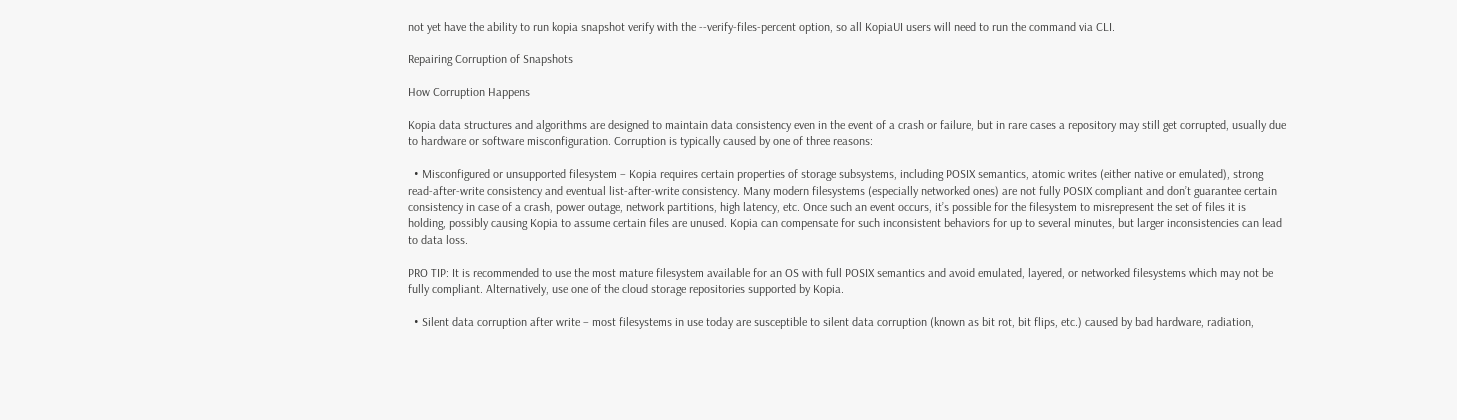not yet have the ability to run kopia snapshot verify with the --verify-files-percent option, so all KopiaUI users will need to run the command via CLI.

Repairing Corruption of Snapshots

How Corruption Happens

Kopia data structures and algorithms are designed to maintain data consistency even in the event of a crash or failure, but in rare cases a repository may still get corrupted, usually due to hardware or software misconfiguration. Corruption is typically caused by one of three reasons:

  • Misconfigured or unsupported filesystem – Kopia requires certain properties of storage subsystems, including POSIX semantics, atomic writes (either native or emulated), strong read-after-write consistency and eventual list-after-write consistency. Many modern filesystems (especially networked ones) are not fully POSIX compliant and don’t guarantee certain consistency in case of a crash, power outage, network partitions, high latency, etc. Once such an event occurs, it’s possible for the filesystem to misrepresent the set of files it is holding, possibly causing Kopia to assume certain files are unused. Kopia can compensate for such inconsistent behaviors for up to several minutes, but larger inconsistencies can lead to data loss.

PRO TIP: It is recommended to use the most mature filesystem available for an OS with full POSIX semantics and avoid emulated, layered, or networked filesystems which may not be fully compliant. Alternatively, use one of the cloud storage repositories supported by Kopia.

  • Silent data corruption after write – most filesystems in use today are susceptible to silent data corruption (known as bit rot, bit flips, etc.) caused by bad hardware, radiation,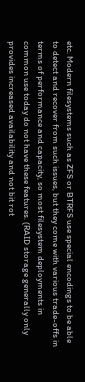etc. Modern filesystems such as ZFS or BTRFS use special encodings to be able to detect and recover from such issues, but they come with various trade-offs in terms of performance and capacity, so most filesystem deployments in common use today do not have these features. (RAID storage generally only provides increased availability and not bit rot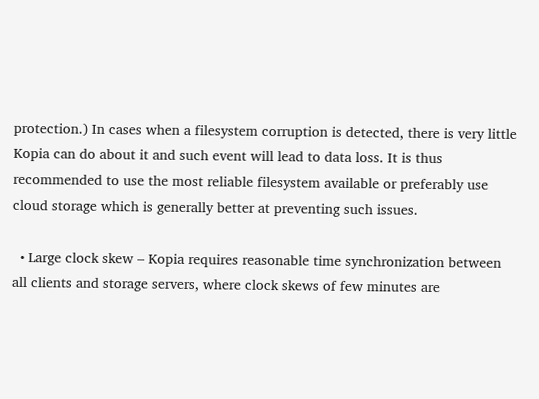protection.) In cases when a filesystem corruption is detected, there is very little Kopia can do about it and such event will lead to data loss. It is thus recommended to use the most reliable filesystem available or preferably use cloud storage which is generally better at preventing such issues.

  • Large clock skew – Kopia requires reasonable time synchronization between all clients and storage servers, where clock skews of few minutes are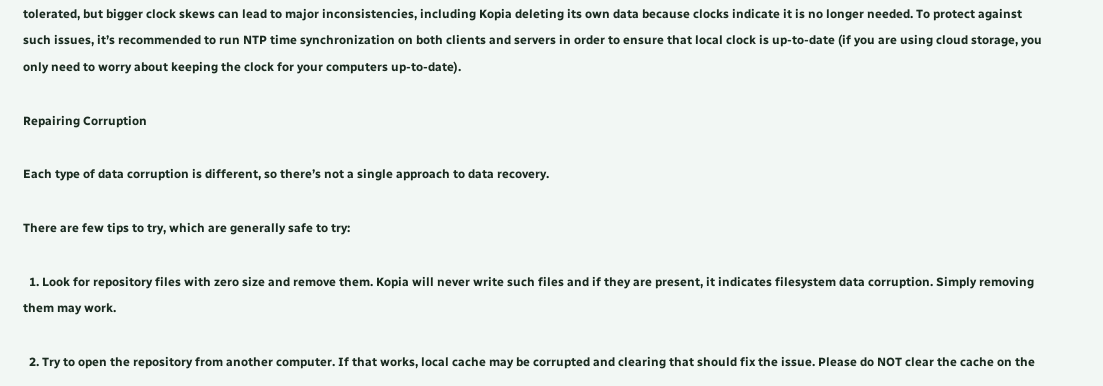tolerated, but bigger clock skews can lead to major inconsistencies, including Kopia deleting its own data because clocks indicate it is no longer needed. To protect against such issues, it’s recommended to run NTP time synchronization on both clients and servers in order to ensure that local clock is up-to-date (if you are using cloud storage, you only need to worry about keeping the clock for your computers up-to-date).

Repairing Corruption

Each type of data corruption is different, so there’s not a single approach to data recovery.

There are few tips to try, which are generally safe to try:

  1. Look for repository files with zero size and remove them. Kopia will never write such files and if they are present, it indicates filesystem data corruption. Simply removing them may work.

  2. Try to open the repository from another computer. If that works, local cache may be corrupted and clearing that should fix the issue. Please do NOT clear the cache on the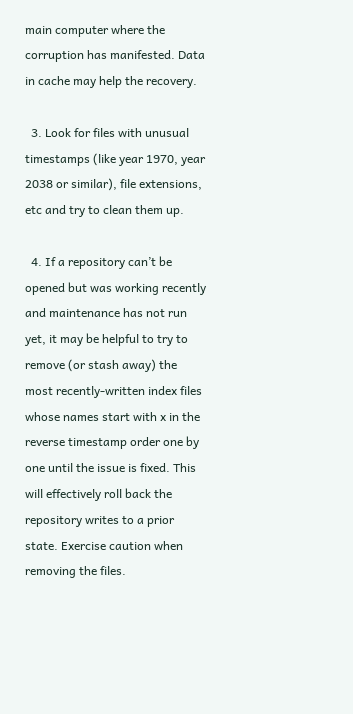main computer where the corruption has manifested. Data in cache may help the recovery.

  3. Look for files with unusual timestamps (like year 1970, year 2038 or similar), file extensions, etc and try to clean them up.

  4. If a repository can’t be opened but was working recently and maintenance has not run yet, it may be helpful to try to remove (or stash away) the most recently-written index files whose names start with x in the reverse timestamp order one by one until the issue is fixed. This will effectively roll back the repository writes to a prior state. Exercise caution when removing the files.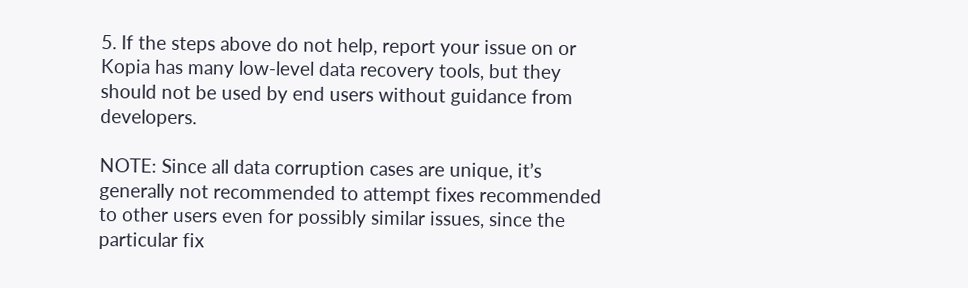5. If the steps above do not help, report your issue on or Kopia has many low-level data recovery tools, but they should not be used by end users without guidance from developers.

NOTE: Since all data corruption cases are unique, it’s generally not recommended to attempt fixes recommended to other users even for possibly similar issues, since the particular fix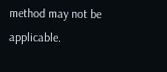method may not be applicable.